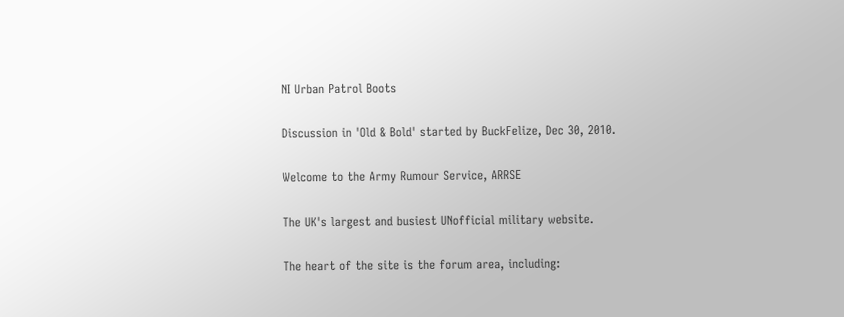NI Urban Patrol Boots

Discussion in 'Old & Bold' started by BuckFelize, Dec 30, 2010.

Welcome to the Army Rumour Service, ARRSE

The UK's largest and busiest UNofficial military website.

The heart of the site is the forum area, including: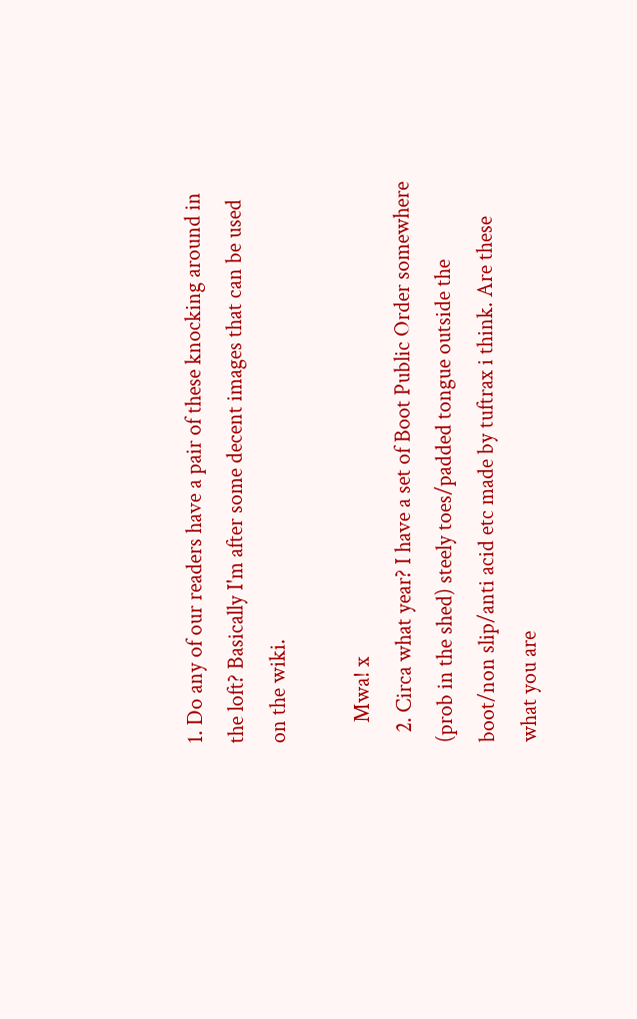1. Do any of our readers have a pair of these knocking around in the loft? Basically I'm after some decent images that can be used on the wiki.

    Mwa! x
  2. Circa what year? I have a set of Boot Public Order somewhere (prob in the shed) steely toes/padded tongue outside the boot/non slip/anti acid etc made by tuftrax i think. Are these what you are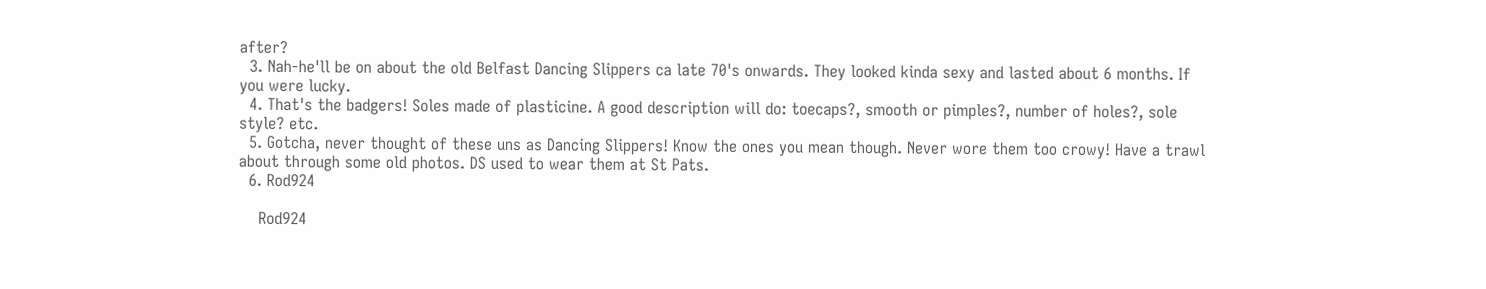after?
  3. Nah-he'll be on about the old Belfast Dancing Slippers ca late 70's onwards. They looked kinda sexy and lasted about 6 months. If you were lucky.
  4. That's the badgers! Soles made of plasticine. A good description will do: toecaps?, smooth or pimples?, number of holes?, sole style? etc.
  5. Gotcha, never thought of these uns as Dancing Slippers! Know the ones you mean though. Never wore them too crowy! Have a trawl about through some old photos. DS used to wear them at St Pats.
  6. Rod924

    Rod924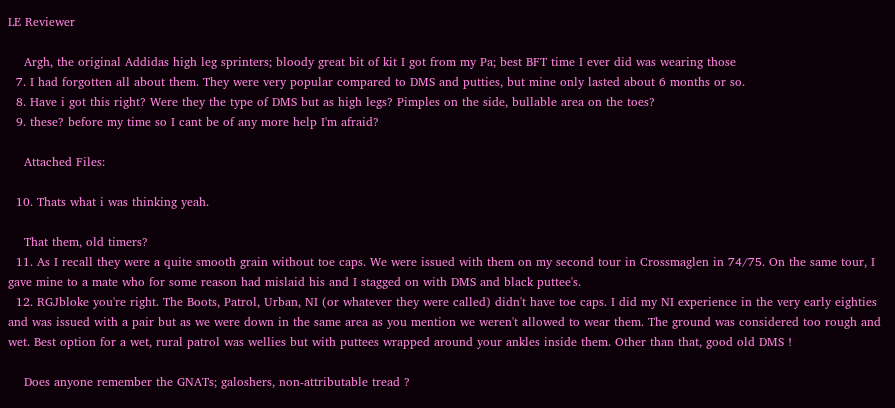LE Reviewer

    Argh, the original Addidas high leg sprinters; bloody great bit of kit I got from my Pa; best BFT time I ever did was wearing those
  7. I had forgotten all about them. They were very popular compared to DMS and putties, but mine only lasted about 6 months or so.
  8. Have i got this right? Were they the type of DMS but as high legs? Pimples on the side, bullable area on the toes?
  9. these? before my time so I cant be of any more help I'm afraid?

    Attached Files:

  10. Thats what i was thinking yeah.

    That them, old timers?
  11. As I recall they were a quite smooth grain without toe caps. We were issued with them on my second tour in Crossmaglen in 74/75. On the same tour, I gave mine to a mate who for some reason had mislaid his and I stagged on with DMS and black puttee's.
  12. RGJbloke you're right. The Boots, Patrol, Urban, NI (or whatever they were called) didn't have toe caps. I did my NI experience in the very early eighties and was issued with a pair but as we were down in the same area as you mention we weren't allowed to wear them. The ground was considered too rough and wet. Best option for a wet, rural patrol was wellies but with puttees wrapped around your ankles inside them. Other than that, good old DMS !

    Does anyone remember the GNATs; galoshers, non-attributable tread ?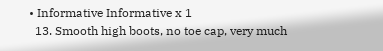• Informative Informative x 1
  13. Smooth high boots, no toe cap, very much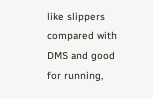like slippers compared with DMS and good for running,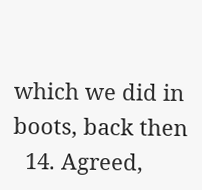which we did in boots, back then
  14. Agreed,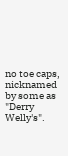no toe caps, nicknamed by some as "Derry Welly's".